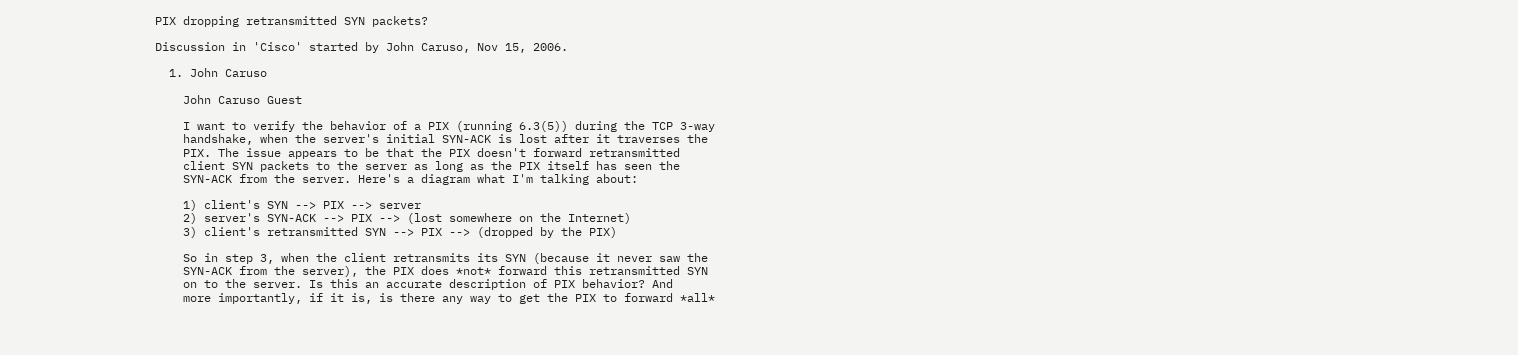PIX dropping retransmitted SYN packets?

Discussion in 'Cisco' started by John Caruso, Nov 15, 2006.

  1. John Caruso

    John Caruso Guest

    I want to verify the behavior of a PIX (running 6.3(5)) during the TCP 3-way
    handshake, when the server's initial SYN-ACK is lost after it traverses the
    PIX. The issue appears to be that the PIX doesn't forward retransmitted
    client SYN packets to the server as long as the PIX itself has seen the
    SYN-ACK from the server. Here's a diagram what I'm talking about:

    1) client's SYN --> PIX --> server
    2) server's SYN-ACK --> PIX --> (lost somewhere on the Internet)
    3) client's retransmitted SYN --> PIX --> (dropped by the PIX)

    So in step 3, when the client retransmits its SYN (because it never saw the
    SYN-ACK from the server), the PIX does *not* forward this retransmitted SYN
    on to the server. Is this an accurate description of PIX behavior? And
    more importantly, if it is, is there any way to get the PIX to forward *all*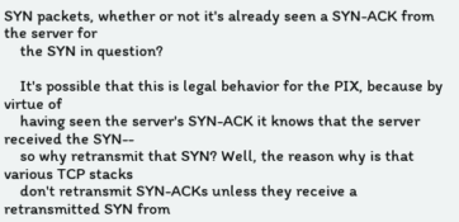SYN packets, whether or not it's already seen a SYN-ACK from the server for
    the SYN in question?

    It's possible that this is legal behavior for the PIX, because by virtue of
    having seen the server's SYN-ACK it knows that the server received the SYN--
    so why retransmit that SYN? Well, the reason why is that various TCP stacks
    don't retransmit SYN-ACKs unless they receive a retransmitted SYN from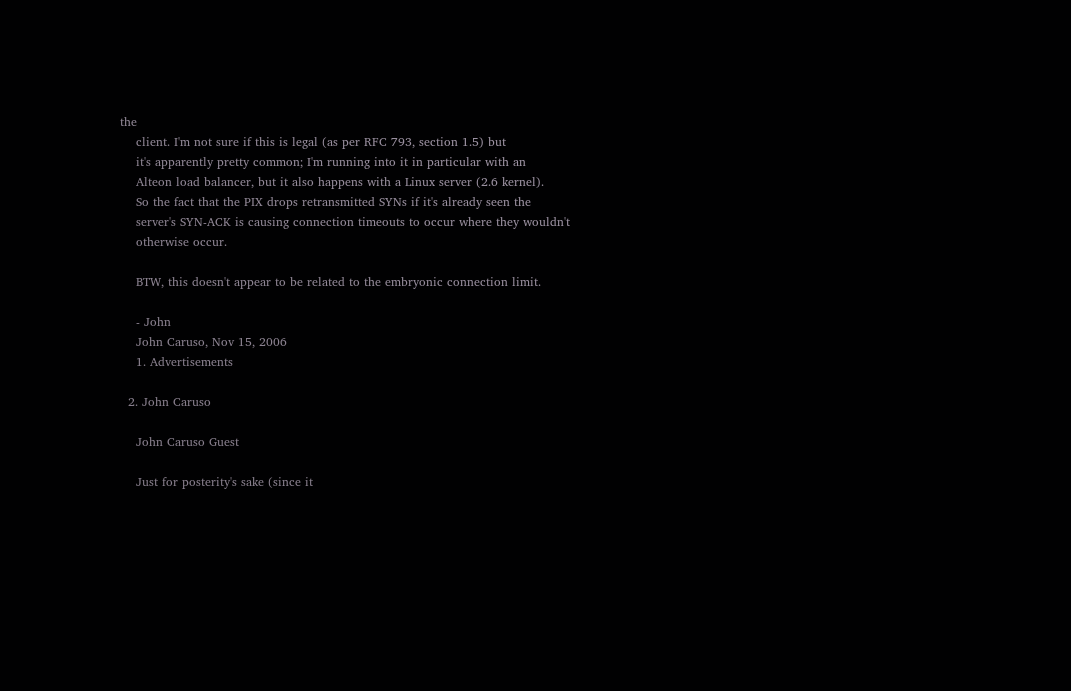the
    client. I'm not sure if this is legal (as per RFC 793, section 1.5) but
    it's apparently pretty common; I'm running into it in particular with an
    Alteon load balancer, but it also happens with a Linux server (2.6 kernel).
    So the fact that the PIX drops retransmitted SYNs if it's already seen the
    server's SYN-ACK is causing connection timeouts to occur where they wouldn't
    otherwise occur.

    BTW, this doesn't appear to be related to the embryonic connection limit.

    - John
    John Caruso, Nov 15, 2006
    1. Advertisements

  2. John Caruso

    John Caruso Guest

    Just for posterity's sake (since it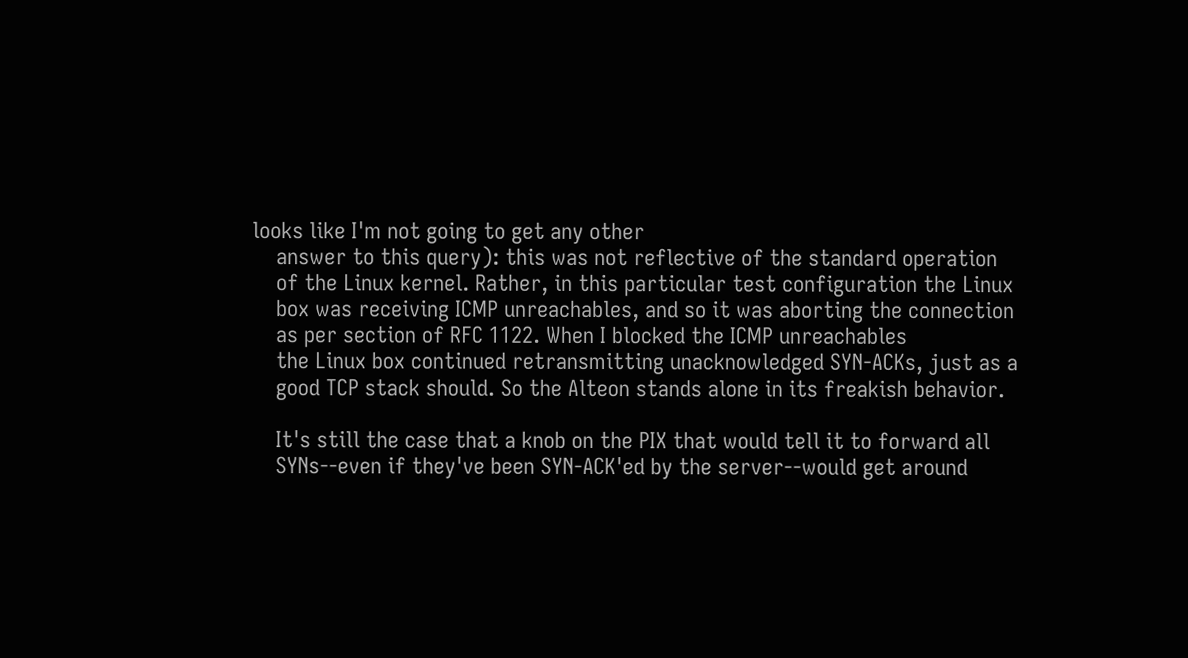looks like I'm not going to get any other
    answer to this query): this was not reflective of the standard operation
    of the Linux kernel. Rather, in this particular test configuration the Linux
    box was receiving ICMP unreachables, and so it was aborting the connection
    as per section of RFC 1122. When I blocked the ICMP unreachables
    the Linux box continued retransmitting unacknowledged SYN-ACKs, just as a
    good TCP stack should. So the Alteon stands alone in its freakish behavior.

    It's still the case that a knob on the PIX that would tell it to forward all
    SYNs--even if they've been SYN-ACK'ed by the server--would get around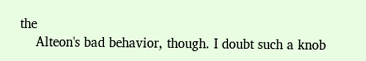the
    Alteon's bad behavior, though. I doubt such a knob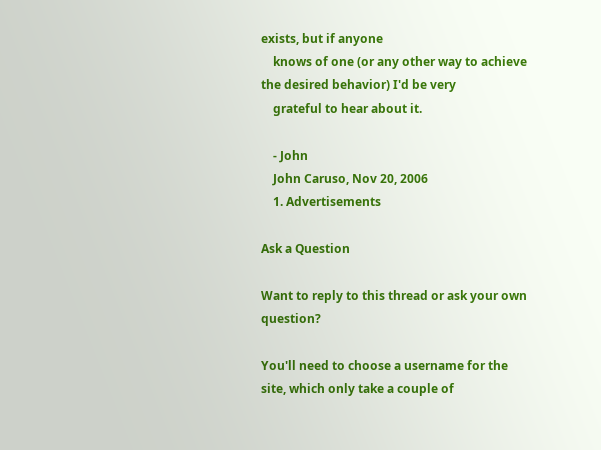exists, but if anyone
    knows of one (or any other way to achieve the desired behavior) I'd be very
    grateful to hear about it.

    - John
    John Caruso, Nov 20, 2006
    1. Advertisements

Ask a Question

Want to reply to this thread or ask your own question?

You'll need to choose a username for the site, which only take a couple of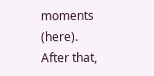moments (here). After that,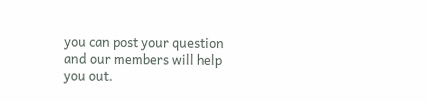you can post your question and our members will help you out.